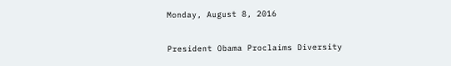Monday, August 8, 2016

President Obama Proclaims Diversity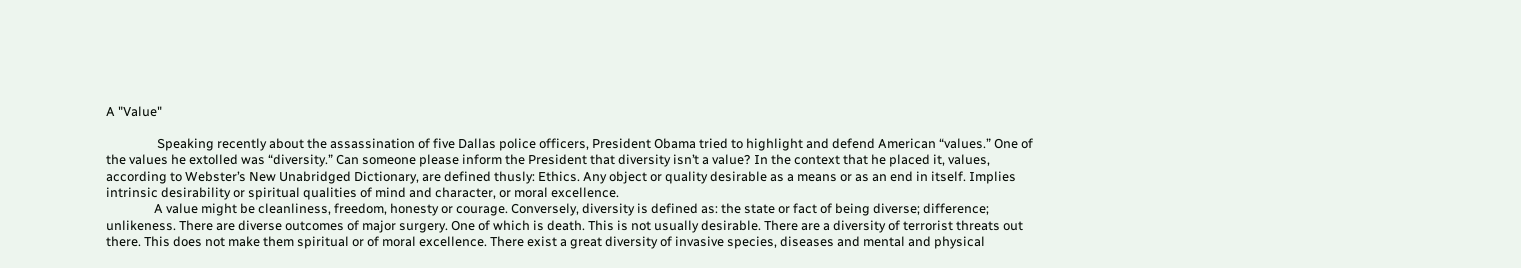A "Value"

                 Speaking recently about the assassination of five Dallas police officers, President Obama tried to highlight and defend American “values.” One of the values he extolled was “diversity.” Can someone please inform the President that diversity isn’t a value? In the context that he placed it, values, according to Webster’s New Unabridged Dictionary, are defined thusly: Ethics. Any object or quality desirable as a means or as an end in itself. Implies intrinsic desirability or spiritual qualities of mind and character, or moral excellence.
                A value might be cleanliness, freedom, honesty or courage. Conversely, diversity is defined as: the state or fact of being diverse; difference; unlikeness. There are diverse outcomes of major surgery. One of which is death. This is not usually desirable. There are a diversity of terrorist threats out there. This does not make them spiritual or of moral excellence. There exist a great diversity of invasive species, diseases and mental and physical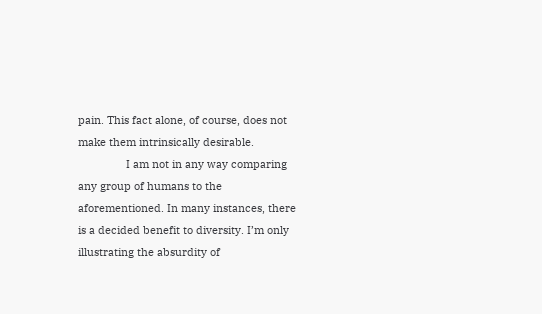pain. This fact alone, of course, does not make them intrinsically desirable.
                I am not in any way comparing any group of humans to the aforementioned. In many instances, there is a decided benefit to diversity. I’m only illustrating the absurdity of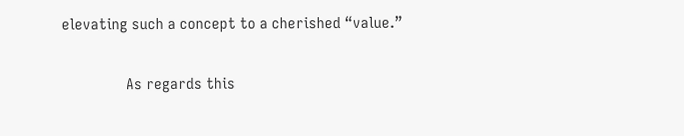elevating such a concept to a cherished “value.”

                As regards this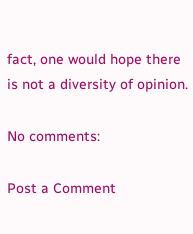fact, one would hope there is not a diversity of opinion.

No comments:

Post a Comment